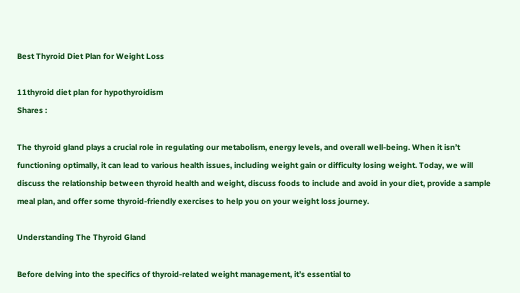Best Thyroid Diet Plan for Weight Loss

11thyroid diet plan for hypothyroidism
Shares :

The thyroid gland plays a crucial role in regulating our metabolism, energy levels, and overall well-being. When it isn’t functioning optimally, it can lead to various health issues, including weight gain or difficulty losing weight. Today, we will discuss the relationship between thyroid health and weight, discuss foods to include and avoid in your diet, provide a sample meal plan, and offer some thyroid-friendly exercises to help you on your weight loss journey.

Understanding The Thyroid Gland

Before delving into the specifics of thyroid-related weight management, it’s essential to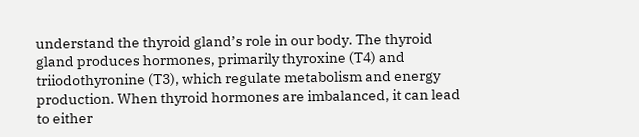understand the thyroid gland’s role in our body. The thyroid gland produces hormones, primarily thyroxine (T4) and triiodothyronine (T3), which regulate metabolism and energy production. When thyroid hormones are imbalanced, it can lead to either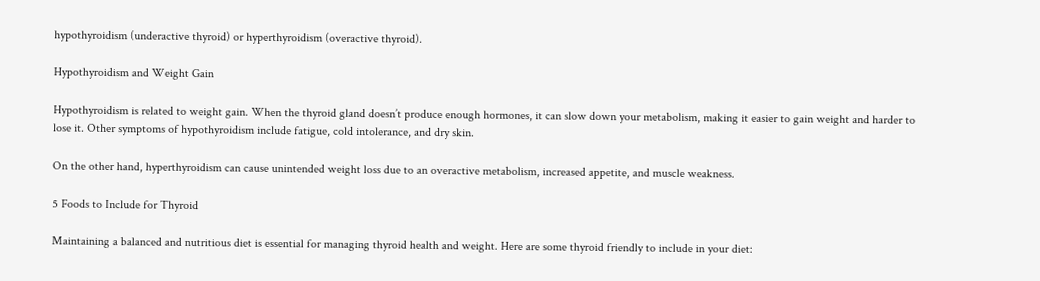hypothyroidism (underactive thyroid) or hyperthyroidism (overactive thyroid).

Hypothyroidism and Weight Gain

Hypothyroidism is related to weight gain. When the thyroid gland doesn’t produce enough hormones, it can slow down your metabolism, making it easier to gain weight and harder to lose it. Other symptoms of hypothyroidism include fatigue, cold intolerance, and dry skin.

On the other hand, hyperthyroidism can cause unintended weight loss due to an overactive metabolism, increased appetite, and muscle weakness.

5 Foods to Include for Thyroid

Maintaining a balanced and nutritious diet is essential for managing thyroid health and weight. Here are some thyroid friendly to include in your diet: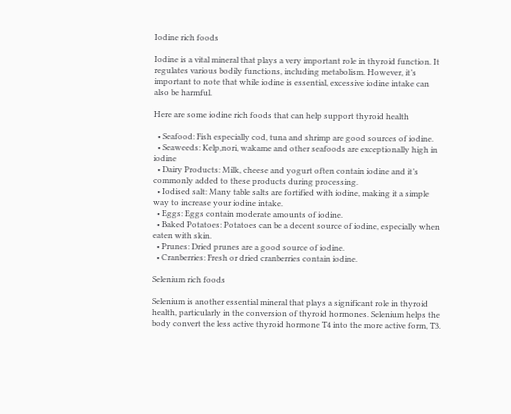Iodine rich foods

Iodine is a vital mineral that plays a very important role in thyroid function. It regulates various bodily functions, including metabolism. However, it’s important to note that while iodine is essential, excessive iodine intake can also be harmful.

Here are some iodine rich foods that can help support thyroid health

  • Seafood: Fish especially cod, tuna and shrimp are good sources of iodine.
  • Seaweeds: Kelp,nori, wakame and other seafoods are exceptionally high in iodine
  • Dairy Products: Milk, cheese and yogurt often contain iodine and it’s commonly added to these products during processing.
  • Iodised salt: Many table salts are fortified with iodine, making it a simple way to increase your iodine intake.
  • Eggs: Eggs contain moderate amounts of iodine.
  • Baked Potatoes: Potatoes can be a decent source of iodine, especially when eaten with skin.
  • Prunes: Dried prunes are a good source of iodine.
  • Cranberries: Fresh or dried cranberries contain iodine.

Selenium rich foods

Selenium is another essential mineral that plays a significant role in thyroid health, particularly in the conversion of thyroid hormones. Selenium helps the body convert the less active thyroid hormone T4 into the more active form, T3.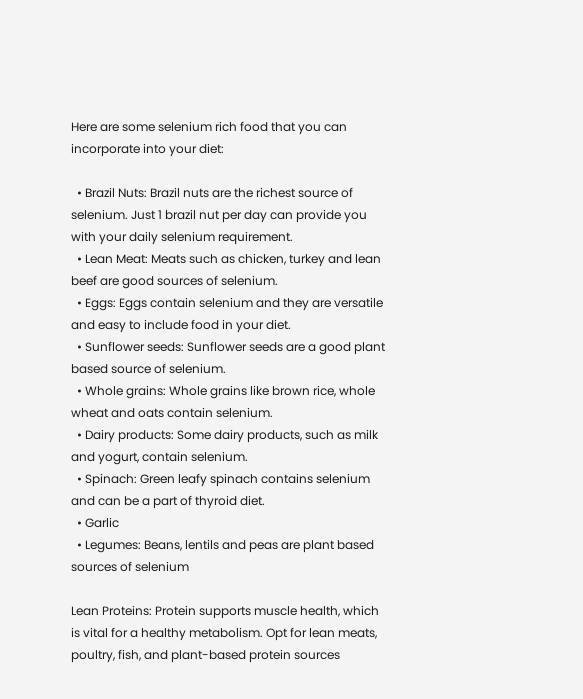Here are some selenium rich food that you can incorporate into your diet:

  • Brazil Nuts: Brazil nuts are the richest source of selenium. Just 1 brazil nut per day can provide you with your daily selenium requirement.
  • Lean Meat: Meats such as chicken, turkey and lean beef are good sources of selenium.
  • Eggs: Eggs contain selenium and they are versatile and easy to include food in your diet.
  • Sunflower seeds: Sunflower seeds are a good plant based source of selenium.
  • Whole grains: Whole grains like brown rice, whole wheat and oats contain selenium.
  • Dairy products: Some dairy products, such as milk and yogurt, contain selenium.
  • Spinach: Green leafy spinach contains selenium and can be a part of thyroid diet.
  • Garlic
  • Legumes: Beans, lentils and peas are plant based sources of selenium

Lean Proteins: Protein supports muscle health, which is vital for a healthy metabolism. Opt for lean meats, poultry, fish, and plant-based protein sources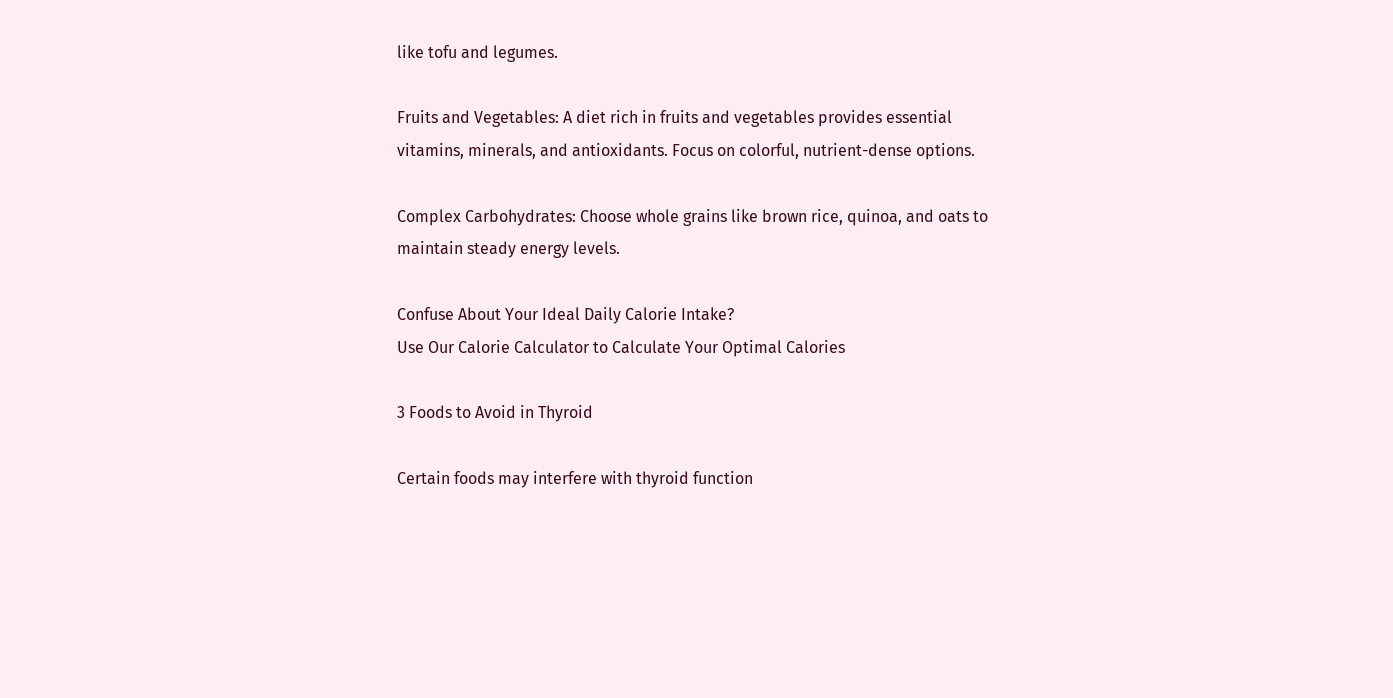like tofu and legumes.

Fruits and Vegetables: A diet rich in fruits and vegetables provides essential vitamins, minerals, and antioxidants. Focus on colorful, nutrient-dense options.

Complex Carbohydrates: Choose whole grains like brown rice, quinoa, and oats to maintain steady energy levels.

Confuse About Your Ideal Daily Calorie Intake?
Use Our Calorie Calculator to Calculate Your Optimal Calories

3 Foods to Avoid in Thyroid

Certain foods may interfere with thyroid function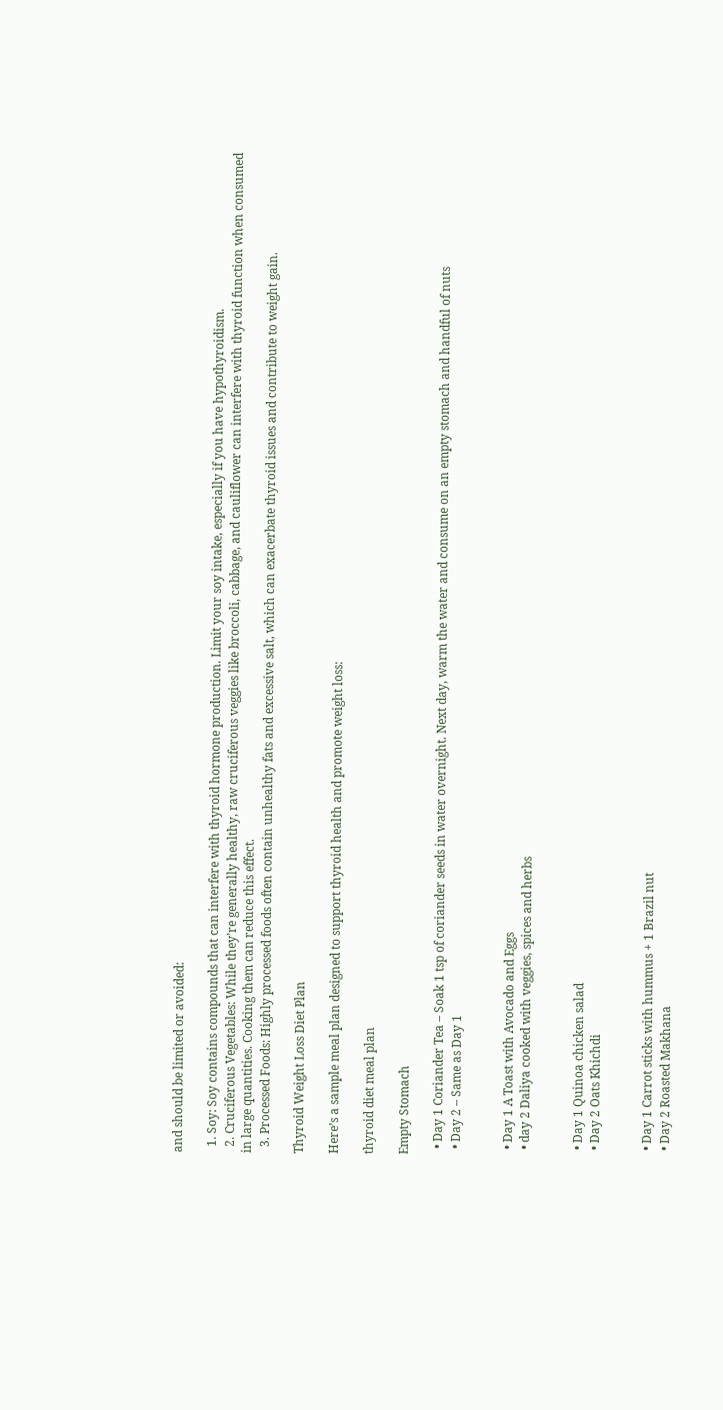and should be limited or avoided:

  1. Soy: Soy contains compounds that can interfere with thyroid hormone production. Limit your soy intake, especially if you have hypothyroidism.
  2. Cruciferous Vegetables: While they’re generally healthy, raw cruciferous veggies like broccoli, cabbage, and cauliflower can interfere with thyroid function when consumed in large quantities. Cooking them can reduce this effect.
  3. Processed Foods: Highly processed foods often contain unhealthy fats and excessive salt, which can exacerbate thyroid issues and contribute to weight gain.

Thyroid Weight Loss Diet Plan

Here’s a sample meal plan designed to support thyroid health and promote weight loss:

thyroid diet meal plan

Empty Stomach

  • Day 1 Coriander Tea – Soak 1 tsp of coriander seeds in water overnight. Next day, warm the water and consume on an empty stomach and handful of nuts
  • Day 2 – Same as Day 1


  • Day 1 A Toast with Avocado and Eggs
  • day 2 Daliya cooked with veggies, spices and herbs


  • Day 1 Quinoa chicken salad
  • Day 2 Oats Khichdi


  • Day 1 Carrot sticks with hummus + 1 Brazil nut
  • Day 2 Roasted Makhana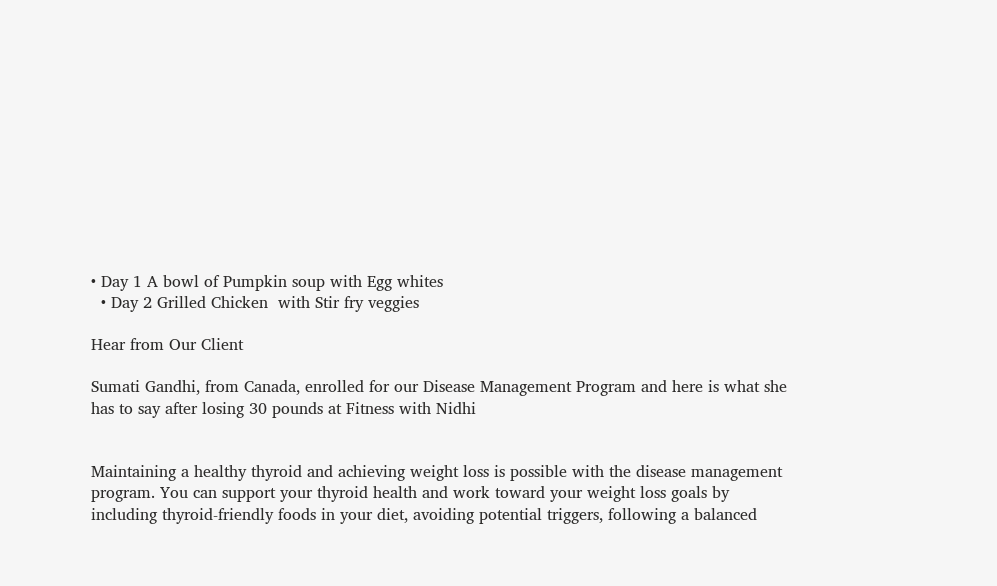• Day 1 A bowl of Pumpkin soup with Egg whites
  • Day 2 Grilled Chicken  with Stir fry veggies

Hear from Our Client

Sumati Gandhi, from Canada, enrolled for our Disease Management Program and here is what she has to say after losing 30 pounds at Fitness with Nidhi


Maintaining a healthy thyroid and achieving weight loss is possible with the disease management program. You can support your thyroid health and work toward your weight loss goals by including thyroid-friendly foods in your diet, avoiding potential triggers, following a balanced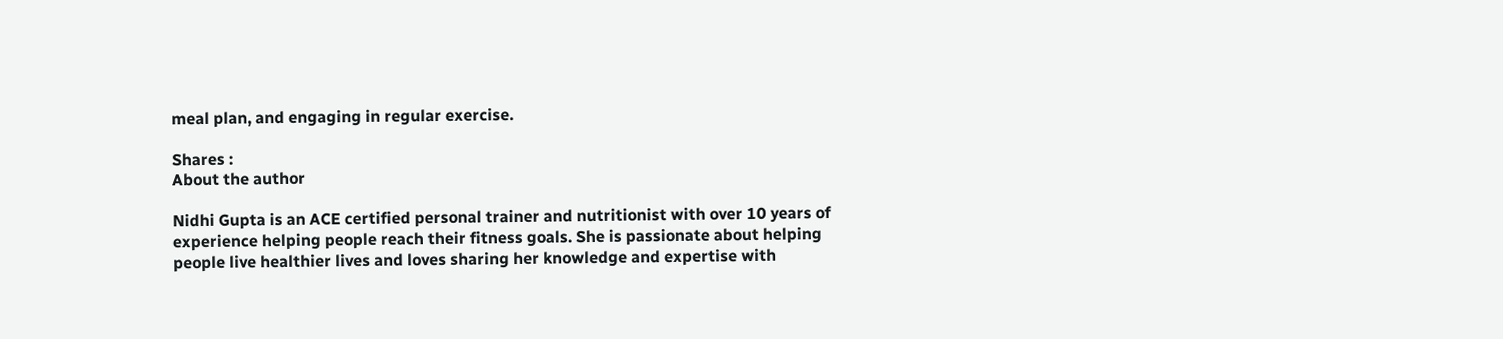meal plan, and engaging in regular exercise.

Shares :
About the author

Nidhi Gupta is an ACE certified personal trainer and nutritionist with over 10 years of experience helping people reach their fitness goals. She is passionate about helping people live healthier lives and loves sharing her knowledge and expertise with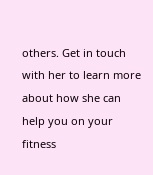others. Get in touch with her to learn more about how she can help you on your fitness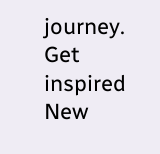journey.
Get inspired
New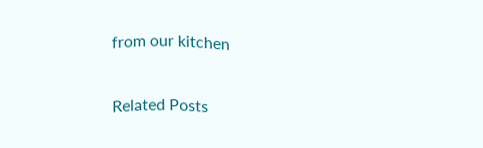from our kitchen

Related Posts